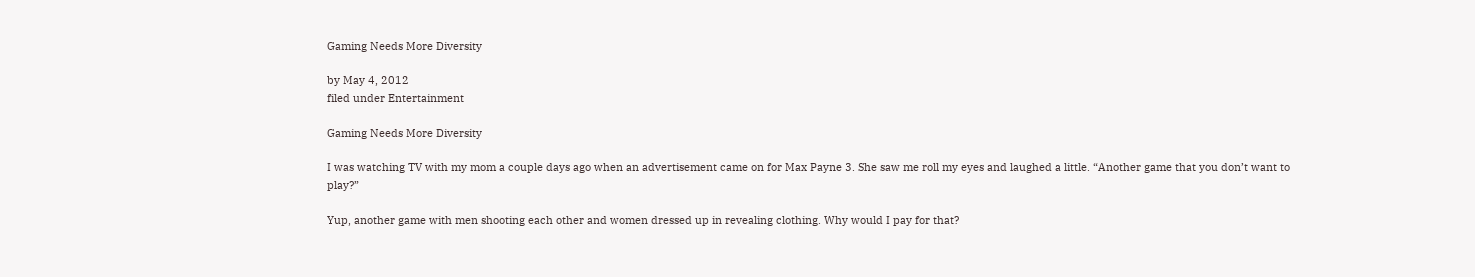Gaming Needs More Diversity

by May 4, 2012
filed under Entertainment

Gaming Needs More Diversity

I was watching TV with my mom a couple days ago when an advertisement came on for Max Payne 3. She saw me roll my eyes and laughed a little. “Another game that you don’t want to play?”

Yup, another game with men shooting each other and women dressed up in revealing clothing. Why would I pay for that?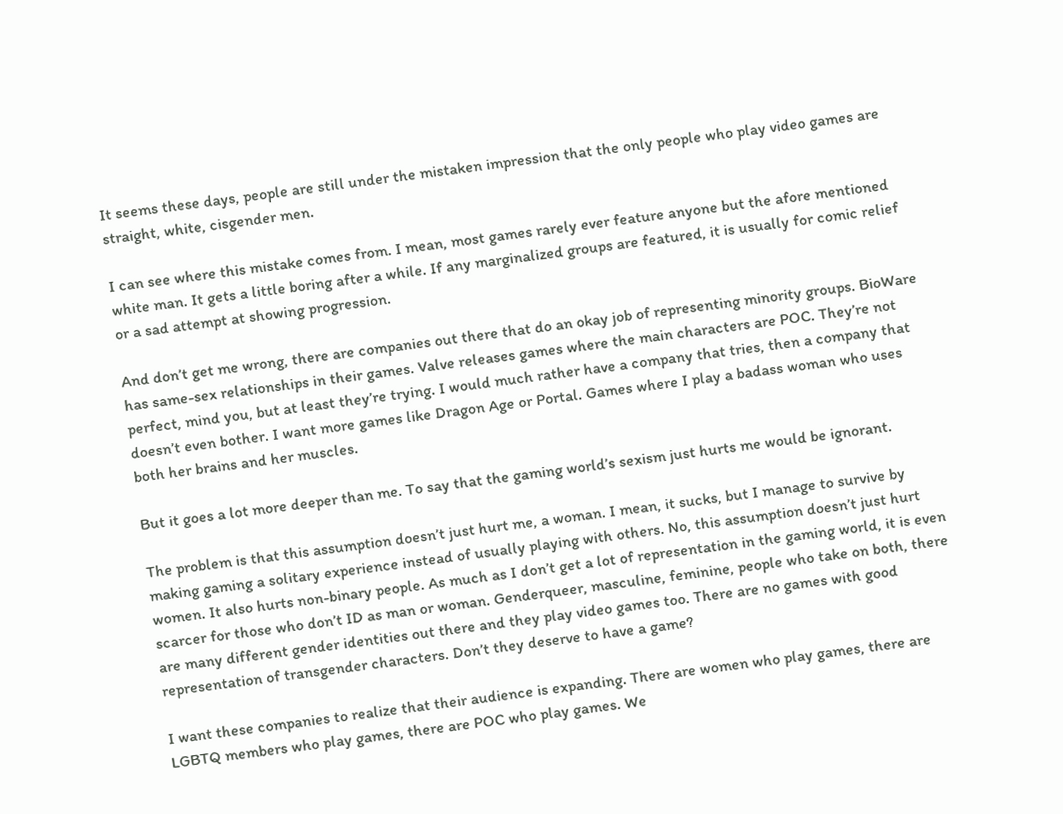It seems these days, people are still under the mistaken impression that the only people who play video games are straight, white, cisgender men.

I can see where this mistake comes from. I mean, most games rarely ever feature anyone but the afore mentioned white man. It gets a little boring after a while. If any marginalized groups are featured, it is usually for comic relief or a sad attempt at showing progression.

And don’t get me wrong, there are companies out there that do an okay job of representing minority groups. BioWare has same-sex relationships in their games. Valve releases games where the main characters are POC. They’re not perfect, mind you, but at least they’re trying. I would much rather have a company that tries, then a company that doesn’t even bother. I want more games like Dragon Age or Portal. Games where I play a badass woman who uses both her brains and her muscles.

But it goes a lot more deeper than me. To say that the gaming world’s sexism just hurts me would be ignorant.

The problem is that this assumption doesn’t just hurt me, a woman. I mean, it sucks, but I manage to survive by making gaming a solitary experience instead of usually playing with others. No, this assumption doesn’t just hurt women. It also hurts non-binary people. As much as I don’t get a lot of representation in the gaming world, it is even scarcer for those who don’t ID as man or woman. Genderqueer, masculine, feminine, people who take on both, there are many different gender identities out there and they play video games too. There are no games with good representation of transgender characters. Don’t they deserve to have a game?

I want these companies to realize that their audience is expanding. There are women who play games, there are LGBTQ members who play games, there are POC who play games. We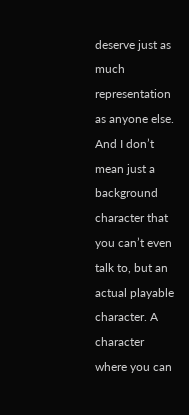deserve just as much representation as anyone else. And I don’t mean just a background character that you can’t even talk to, but an actual playable character. A character where you can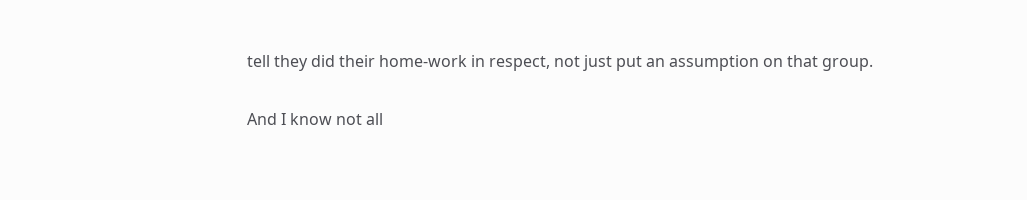tell they did their home-work in respect, not just put an assumption on that group.

And I know not all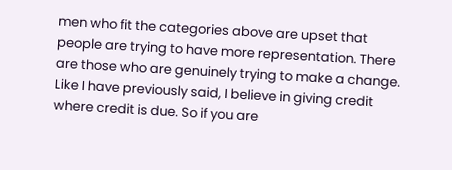men who fit the categories above are upset that people are trying to have more representation. There are those who are genuinely trying to make a change. Like I have previously said, I believe in giving credit where credit is due. So if you are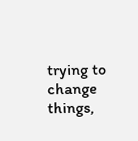trying to change things,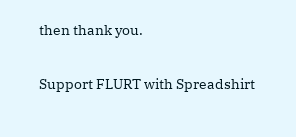then thank you.

Support FLURT with Spreadshirt